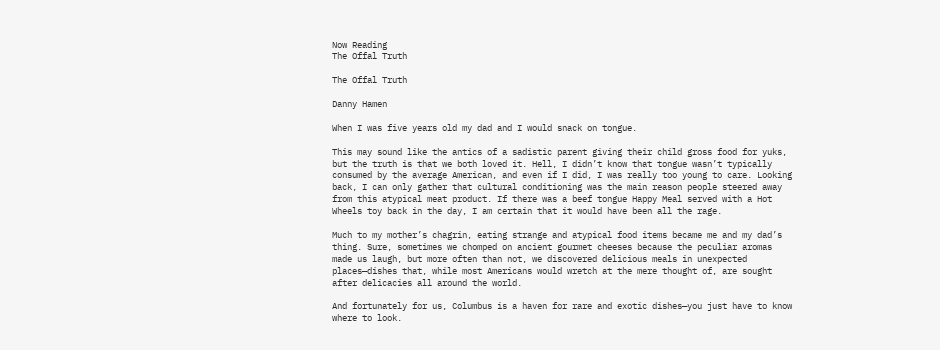Now Reading
The Offal Truth

The Offal Truth

Danny Hamen

When I was five years old my dad and I would snack on tongue.

This may sound like the antics of a sadistic parent giving their child gross food for yuks, but the truth is that we both loved it. Hell, I didn’t know that tongue wasn’t typically consumed by the average American, and even if I did, I was really too young to care. Looking back, I can only gather that cultural conditioning was the main reason people steered away from this atypical meat product. If there was a beef tongue Happy Meal served with a Hot Wheels toy back in the day, I am certain that it would have been all the rage.

Much to my mother’s chagrin, eating strange and atypical food items became me and my dad’s thing. Sure, sometimes we chomped on ancient gourmet cheeses because the peculiar aromas made us laugh, but more often than not, we discovered delicious meals in unexpected places—dishes that, while most Americans would wretch at the mere thought of, are sought after delicacies all around the world.

And fortunately for us, Columbus is a haven for rare and exotic dishes—you just have to know where to look.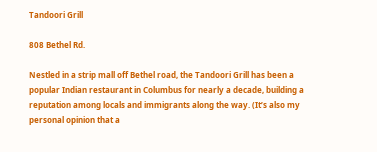Tandoori Grill

808 Bethel Rd.

Nestled in a strip mall off Bethel road, the Tandoori Grill has been a popular Indian restaurant in Columbus for nearly a decade, building a reputation among locals and immigrants along the way. (It’s also my personal opinion that a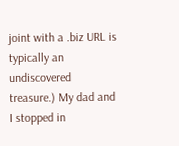joint with a .biz URL is typically an undiscovered treasure.) My dad and I stopped in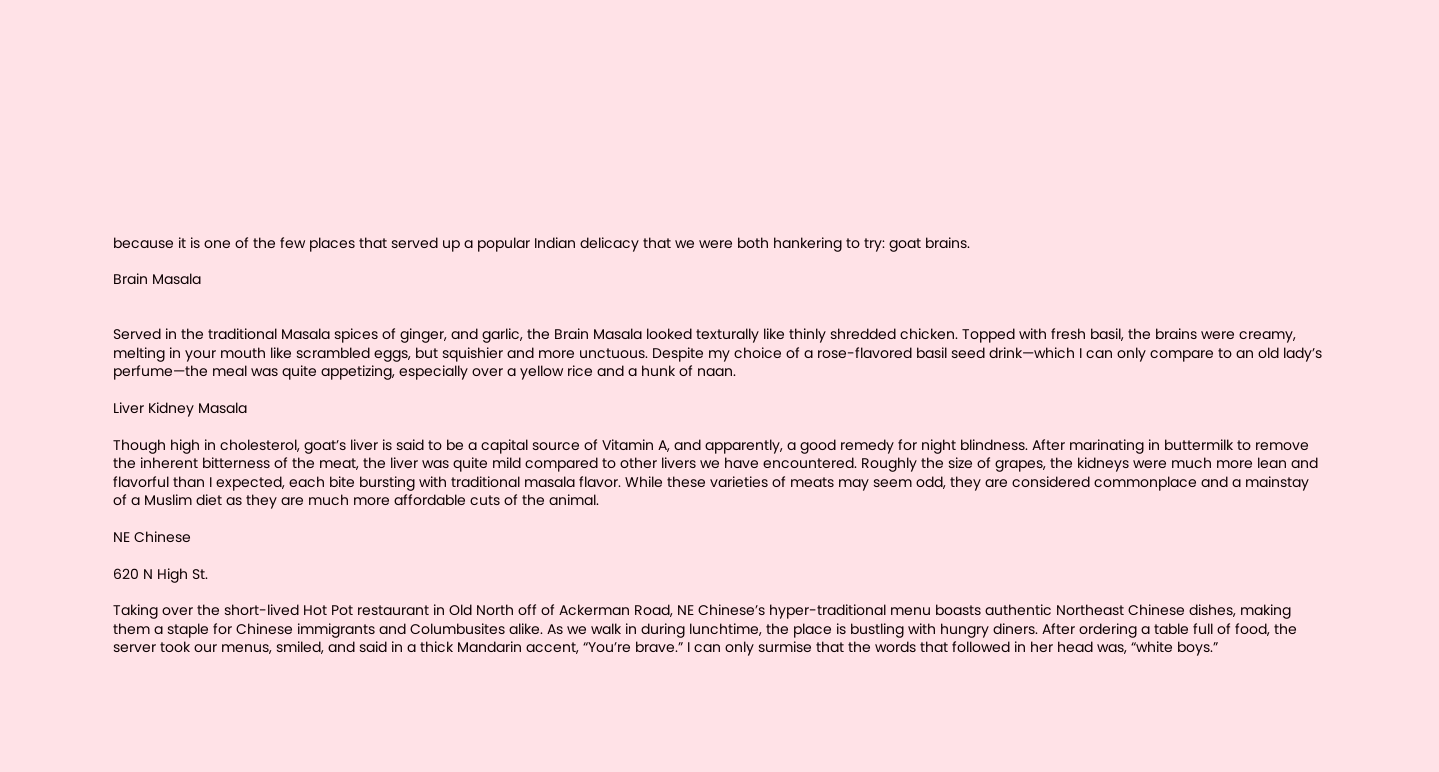because it is one of the few places that served up a popular Indian delicacy that we were both hankering to try: goat brains.

Brain Masala


Served in the traditional Masala spices of ginger, and garlic, the Brain Masala looked texturally like thinly shredded chicken. Topped with fresh basil, the brains were creamy, melting in your mouth like scrambled eggs, but squishier and more unctuous. Despite my choice of a rose-flavored basil seed drink—which I can only compare to an old lady’s perfume—the meal was quite appetizing, especially over a yellow rice and a hunk of naan.

Liver Kidney Masala

Though high in cholesterol, goat’s liver is said to be a capital source of Vitamin A, and apparently, a good remedy for night blindness. After marinating in buttermilk to remove the inherent bitterness of the meat, the liver was quite mild compared to other livers we have encountered. Roughly the size of grapes, the kidneys were much more lean and flavorful than I expected, each bite bursting with traditional masala flavor. While these varieties of meats may seem odd, they are considered commonplace and a mainstay of a Muslim diet as they are much more affordable cuts of the animal.

NE Chinese

620 N High St.

Taking over the short-lived Hot Pot restaurant in Old North off of Ackerman Road, NE Chinese’s hyper-traditional menu boasts authentic Northeast Chinese dishes, making them a staple for Chinese immigrants and Columbusites alike. As we walk in during lunchtime, the place is bustling with hungry diners. After ordering a table full of food, the server took our menus, smiled, and said in a thick Mandarin accent, “You’re brave.” I can only surmise that the words that followed in her head was, “white boys.”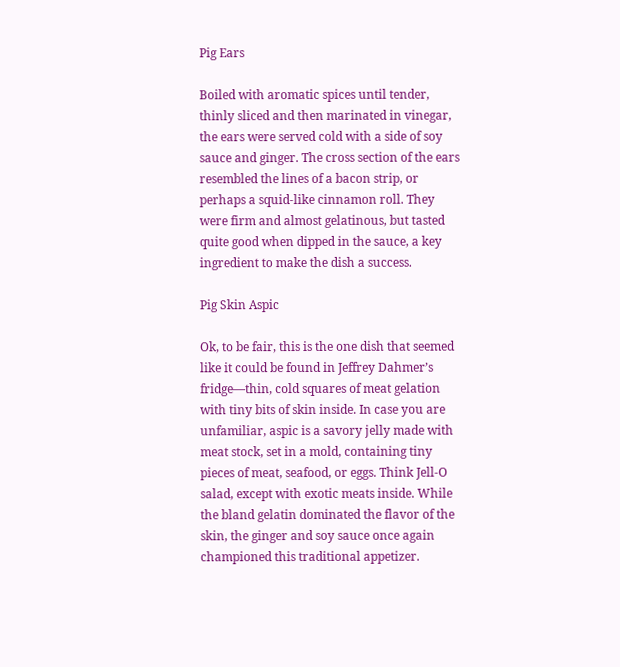Pig Ears

Boiled with aromatic spices until tender, thinly sliced and then marinated in vinegar, the ears were served cold with a side of soy sauce and ginger. The cross section of the ears resembled the lines of a bacon strip, or perhaps a squid-like cinnamon roll. They were firm and almost gelatinous, but tasted quite good when dipped in the sauce, a key ingredient to make the dish a success.

Pig Skin Aspic

Ok, to be fair, this is the one dish that seemed like it could be found in Jeffrey Dahmer’s fridge—thin, cold squares of meat gelation with tiny bits of skin inside. In case you are unfamiliar, aspic is a savory jelly made with meat stock, set in a mold, containing tiny pieces of meat, seafood, or eggs. Think Jell-O salad, except with exotic meats inside. While the bland gelatin dominated the flavor of the skin, the ginger and soy sauce once again championed this traditional appetizer.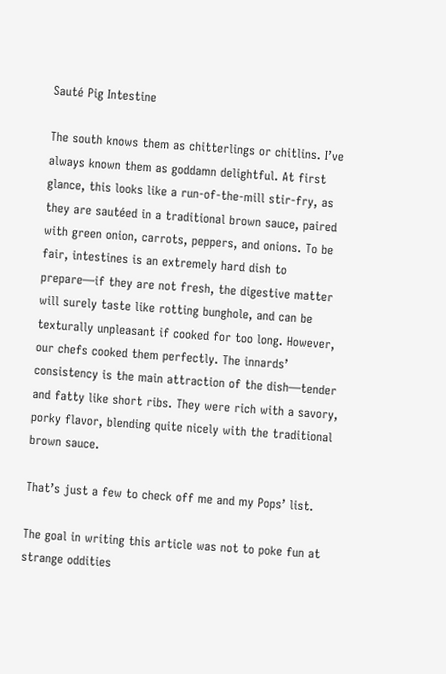Sauté Pig Intestine

The south knows them as chitterlings or chitlins. I’ve always known them as goddamn delightful. At first glance, this looks like a run-of-the-mill stir-fry, as they are sautéed in a traditional brown sauce, paired with green onion, carrots, peppers, and onions. To be fair, intestines is an extremely hard dish to prepare—if they are not fresh, the digestive matter will surely taste like rotting bunghole, and can be texturally unpleasant if cooked for too long. However, our chefs cooked them perfectly. The innards’ consistency is the main attraction of the dish—tender and fatty like short ribs. They were rich with a savory, porky flavor, blending quite nicely with the traditional brown sauce.

That’s just a few to check off me and my Pops’ list.

The goal in writing this article was not to poke fun at strange oddities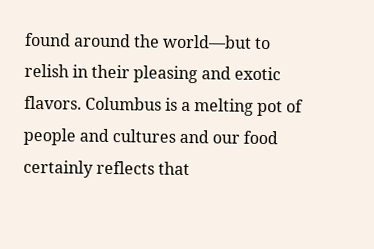found around the world—but to relish in their pleasing and exotic flavors. Columbus is a melting pot of people and cultures and our food certainly reflects that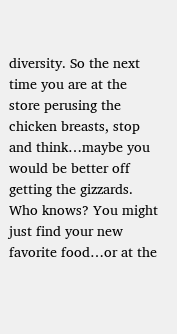diversity. So the next time you are at the store perusing the chicken breasts, stop and think…maybe you would be better off getting the gizzards. Who knows? You might just find your new favorite food…or at the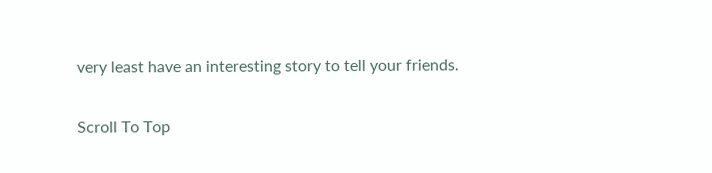very least have an interesting story to tell your friends.

Scroll To Top